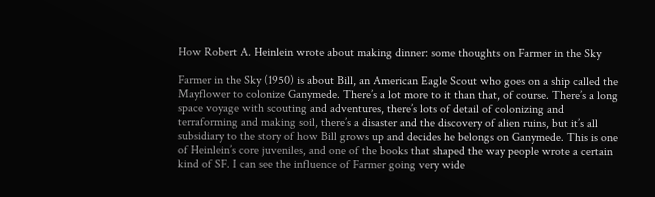How Robert A. Heinlein wrote about making dinner: some thoughts on Farmer in the Sky

Farmer in the Sky (1950) is about Bill, an American Eagle Scout who goes on a ship called the Mayflower to colonize Ganymede. There’s a lot more to it than that, of course. There’s a long space voyage with scouting and adventures, there’s lots of detail of colonizing and terraforming and making soil, there’s a disaster and the discovery of alien ruins, but it’s all subsidiary to the story of how Bill grows up and decides he belongs on Ganymede. This is one of Heinlein’s core juveniles, and one of the books that shaped the way people wrote a certain kind of SF. I can see the influence of Farmer going very wide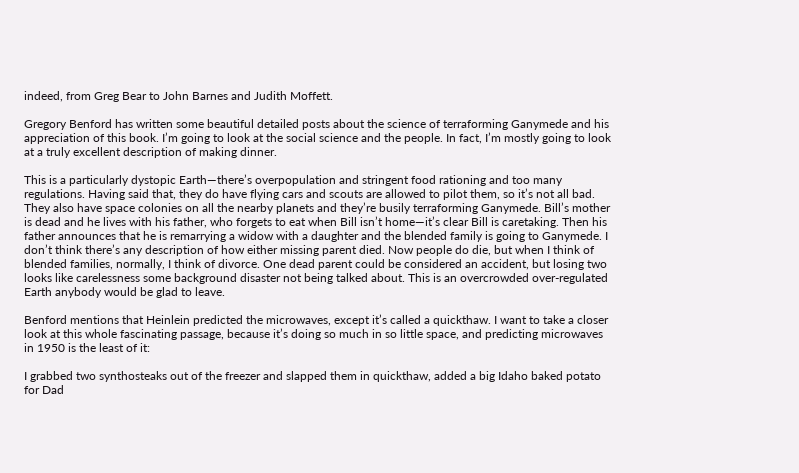indeed, from Greg Bear to John Barnes and Judith Moffett.

Gregory Benford has written some beautiful detailed posts about the science of terraforming Ganymede and his appreciation of this book. I’m going to look at the social science and the people. In fact, I’m mostly going to look at a truly excellent description of making dinner.

This is a particularly dystopic Earth—there’s overpopulation and stringent food rationing and too many regulations. Having said that, they do have flying cars and scouts are allowed to pilot them, so it’s not all bad. They also have space colonies on all the nearby planets and they’re busily terraforming Ganymede. Bill’s mother is dead and he lives with his father, who forgets to eat when Bill isn’t home—it’s clear Bill is caretaking. Then his father announces that he is remarrying a widow with a daughter and the blended family is going to Ganymede. I don’t think there’s any description of how either missing parent died. Now people do die, but when I think of blended families, normally, I think of divorce. One dead parent could be considered an accident, but losing two looks like carelessness some background disaster not being talked about. This is an overcrowded over-regulated Earth anybody would be glad to leave.

Benford mentions that Heinlein predicted the microwaves, except it’s called a quickthaw. I want to take a closer look at this whole fascinating passage, because it’s doing so much in so little space, and predicting microwaves in 1950 is the least of it:

I grabbed two synthosteaks out of the freezer and slapped them in quickthaw, added a big Idaho baked potato for Dad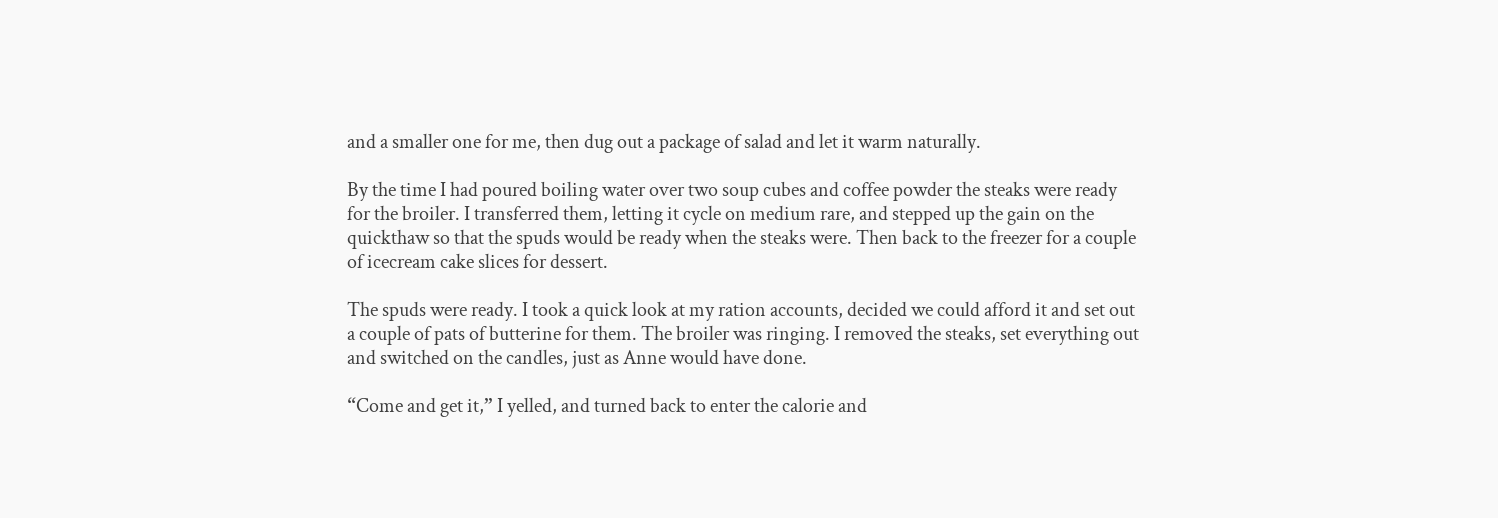and a smaller one for me, then dug out a package of salad and let it warm naturally.

By the time I had poured boiling water over two soup cubes and coffee powder the steaks were ready for the broiler. I transferred them, letting it cycle on medium rare, and stepped up the gain on the quickthaw so that the spuds would be ready when the steaks were. Then back to the freezer for a couple of icecream cake slices for dessert.

The spuds were ready. I took a quick look at my ration accounts, decided we could afford it and set out a couple of pats of butterine for them. The broiler was ringing. I removed the steaks, set everything out and switched on the candles, just as Anne would have done.

“Come and get it,” I yelled, and turned back to enter the calorie and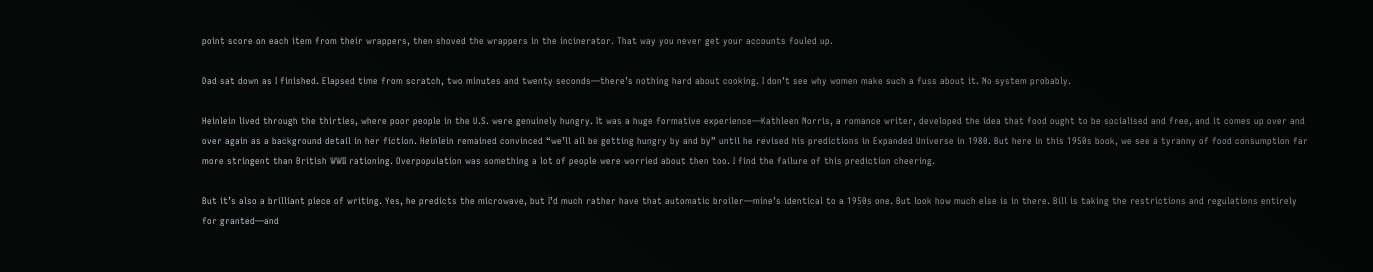point score on each item from their wrappers, then shoved the wrappers in the incinerator. That way you never get your accounts fouled up.

Dad sat down as I finished. Elapsed time from scratch, two minutes and twenty seconds—there’s nothing hard about cooking. I don’t see why women make such a fuss about it. No system probably.

Heinlein lived through the thirties, where poor people in the U.S. were genuinely hungry. It was a huge formative experience—Kathleen Norris, a romance writer, developed the idea that food ought to be socialised and free, and it comes up over and over again as a background detail in her fiction. Heinlein remained convinced “we’ll all be getting hungry by and by” until he revised his predictions in Expanded Universe in 1980. But here in this 1950s book, we see a tyranny of food consumption far more stringent than British WWII rationing. Overpopulation was something a lot of people were worried about then too. I find the failure of this prediction cheering.

But it’s also a brilliant piece of writing. Yes, he predicts the microwave, but I’d much rather have that automatic broiler—mine’s identical to a 1950s one. But look how much else is in there. Bill is taking the restrictions and regulations entirely for granted—and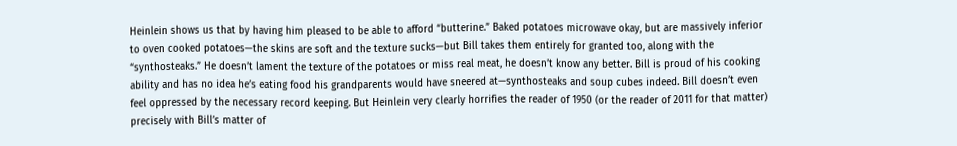Heinlein shows us that by having him pleased to be able to afford “butterine.” Baked potatoes microwave okay, but are massively inferior to oven cooked potatoes—the skins are soft and the texture sucks—but Bill takes them entirely for granted too, along with the “synthosteaks.” He doesn’t lament the texture of the potatoes or miss real meat, he doesn’t know any better. Bill is proud of his cooking ability and has no idea he’s eating food his grandparents would have sneered at—synthosteaks and soup cubes indeed. Bill doesn’t even feel oppressed by the necessary record keeping. But Heinlein very clearly horrifies the reader of 1950 (or the reader of 2011 for that matter) precisely with Bill’s matter of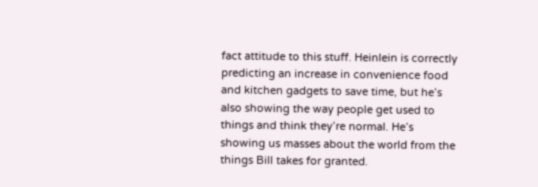fact attitude to this stuff. Heinlein is correctly predicting an increase in convenience food and kitchen gadgets to save time, but he’s also showing the way people get used to things and think they’re normal. He’s showing us masses about the world from the things Bill takes for granted.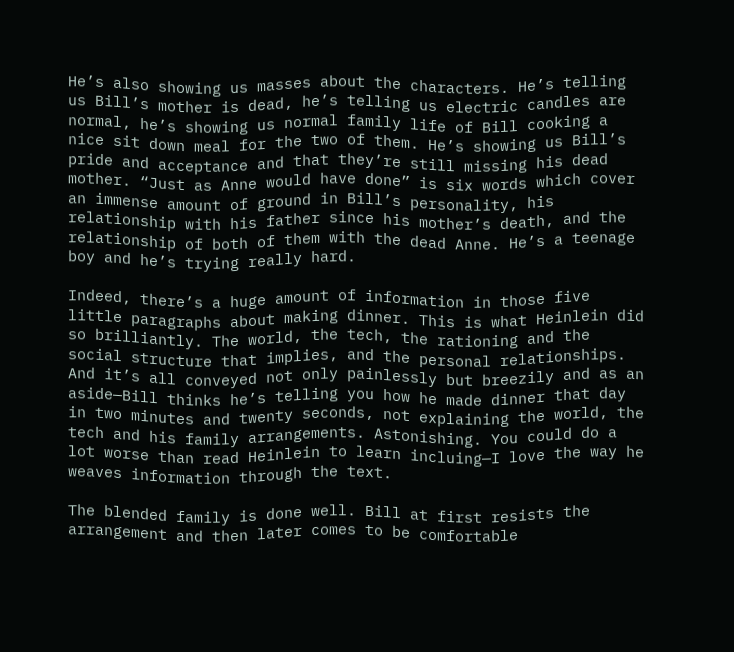He’s also showing us masses about the characters. He’s telling us Bill’s mother is dead, he’s telling us electric candles are normal, he’s showing us normal family life of Bill cooking a nice sit down meal for the two of them. He’s showing us Bill’s pride and acceptance and that they’re still missing his dead mother. “Just as Anne would have done” is six words which cover an immense amount of ground in Bill’s personality, his relationship with his father since his mother’s death, and the relationship of both of them with the dead Anne. He’s a teenage boy and he’s trying really hard.

Indeed, there’s a huge amount of information in those five little paragraphs about making dinner. This is what Heinlein did so brilliantly. The world, the tech, the rationing and the social structure that implies, and the personal relationships. And it’s all conveyed not only painlessly but breezily and as an aside—Bill thinks he’s telling you how he made dinner that day in two minutes and twenty seconds, not explaining the world, the tech and his family arrangements. Astonishing. You could do a lot worse than read Heinlein to learn incluing—I love the way he weaves information through the text.

The blended family is done well. Bill at first resists the arrangement and then later comes to be comfortable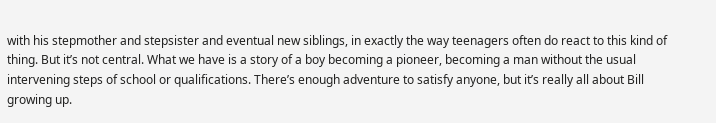with his stepmother and stepsister and eventual new siblings, in exactly the way teenagers often do react to this kind of thing. But it’s not central. What we have is a story of a boy becoming a pioneer, becoming a man without the usual intervening steps of school or qualifications. There’s enough adventure to satisfy anyone, but it’s really all about Bill growing up.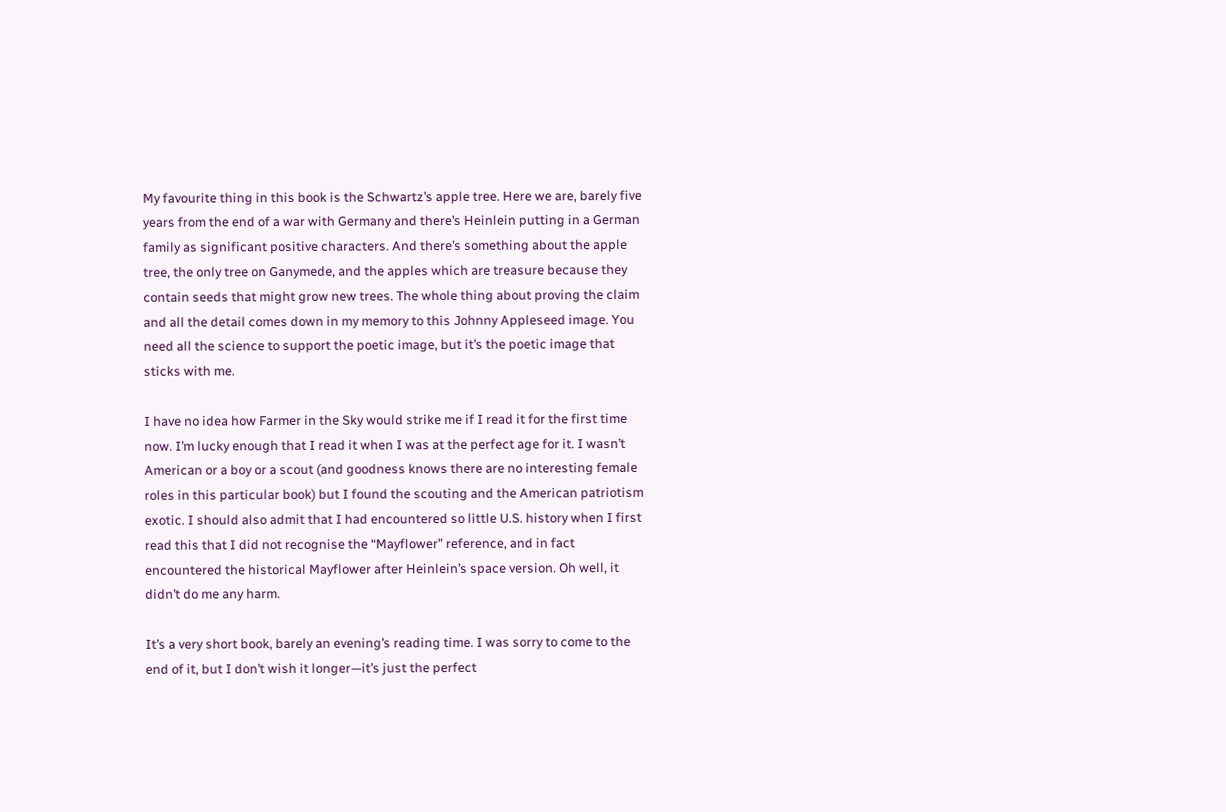My favourite thing in this book is the Schwartz’s apple tree. Here we are, barely five years from the end of a war with Germany and there’s Heinlein putting in a German family as significant positive characters. And there’s something about the apple tree, the only tree on Ganymede, and the apples which are treasure because they contain seeds that might grow new trees. The whole thing about proving the claim and all the detail comes down in my memory to this Johnny Appleseed image. You need all the science to support the poetic image, but it’s the poetic image that sticks with me.

I have no idea how Farmer in the Sky would strike me if I read it for the first time now. I’m lucky enough that I read it when I was at the perfect age for it. I wasn’t American or a boy or a scout (and goodness knows there are no interesting female roles in this particular book) but I found the scouting and the American patriotism exotic. I should also admit that I had encountered so little U.S. history when I first read this that I did not recognise the “Mayflower” reference, and in fact encountered the historical Mayflower after Heinlein’s space version. Oh well, it didn’t do me any harm.

It’s a very short book, barely an evening’s reading time. I was sorry to come to the end of it, but I don’t wish it longer—it’s just the perfect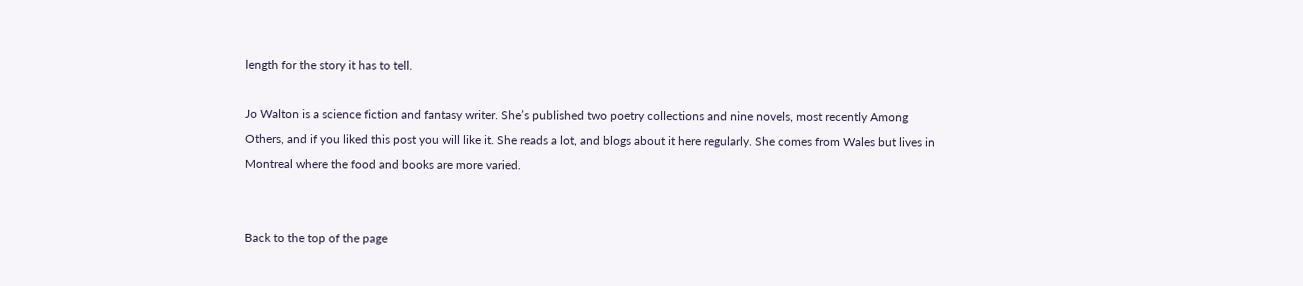length for the story it has to tell.

Jo Walton is a science fiction and fantasy writer. She’s published two poetry collections and nine novels, most recently Among Others, and if you liked this post you will like it. She reads a lot, and blogs about it here regularly. She comes from Wales but lives in Montreal where the food and books are more varied.


Back to the top of the page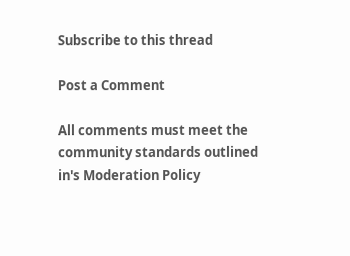Subscribe to this thread

Post a Comment

All comments must meet the community standards outlined in's Moderation Policy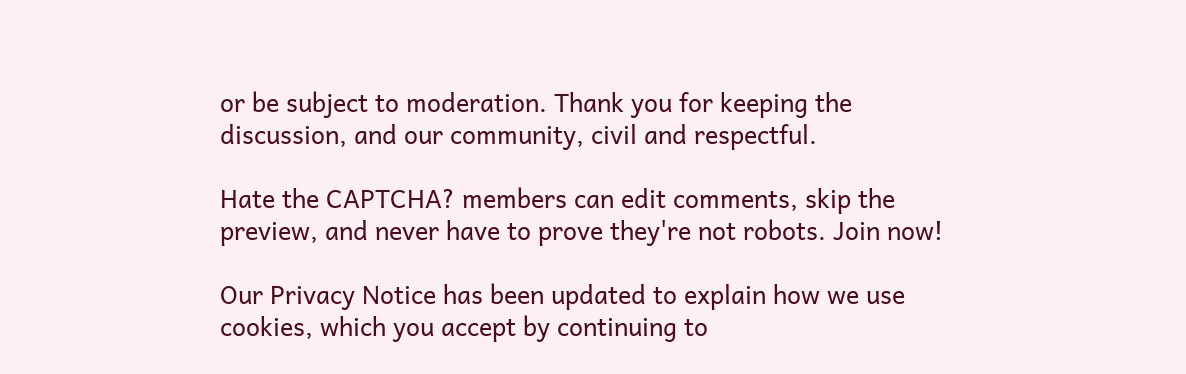or be subject to moderation. Thank you for keeping the discussion, and our community, civil and respectful.

Hate the CAPTCHA? members can edit comments, skip the preview, and never have to prove they're not robots. Join now!

Our Privacy Notice has been updated to explain how we use cookies, which you accept by continuing to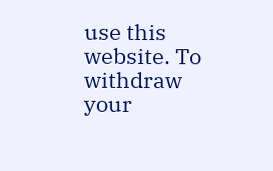use this website. To withdraw your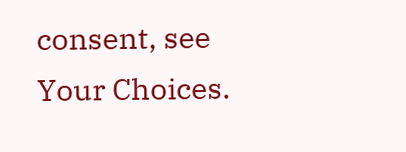consent, see Your Choices.